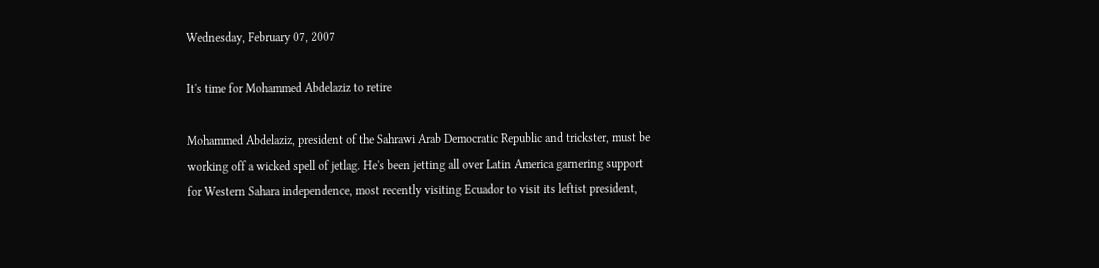Wednesday, February 07, 2007

It's time for Mohammed Abdelaziz to retire

Mohammed Abdelaziz, president of the Sahrawi Arab Democratic Republic and trickster, must be working off a wicked spell of jetlag. He's been jetting all over Latin America garnering support for Western Sahara independence, most recently visiting Ecuador to visit its leftist president,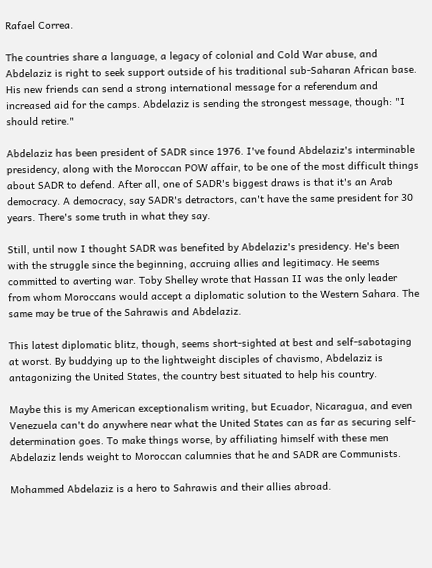Rafael Correa.

The countries share a language, a legacy of colonial and Cold War abuse, and Abdelaziz is right to seek support outside of his traditional sub-Saharan African base. His new friends can send a strong international message for a referendum and increased aid for the camps. Abdelaziz is sending the strongest message, though: "I should retire."

Abdelaziz has been president of SADR since 1976. I've found Abdelaziz's interminable presidency, along with the Moroccan POW affair, to be one of the most difficult things about SADR to defend. After all, one of SADR's biggest draws is that it's an Arab democracy. A democracy, say SADR's detractors, can't have the same president for 30 years. There's some truth in what they say.

Still, until now I thought SADR was benefited by Abdelaziz's presidency. He's been with the struggle since the beginning, accruing allies and legitimacy. He seems committed to averting war. Toby Shelley wrote that Hassan II was the only leader from whom Moroccans would accept a diplomatic solution to the Western Sahara. The same may be true of the Sahrawis and Abdelaziz.

This latest diplomatic blitz, though, seems short-sighted at best and self-sabotaging at worst. By buddying up to the lightweight disciples of chavismo, Abdelaziz is antagonizing the United States, the country best situated to help his country.

Maybe this is my American exceptionalism writing, but Ecuador, Nicaragua, and even Venezuela can't do anywhere near what the United States can as far as securing self-determination goes. To make things worse, by affiliating himself with these men Abdelaziz lends weight to Moroccan calumnies that he and SADR are Communists.

Mohammed Abdelaziz is a hero to Sahrawis and their allies abroad.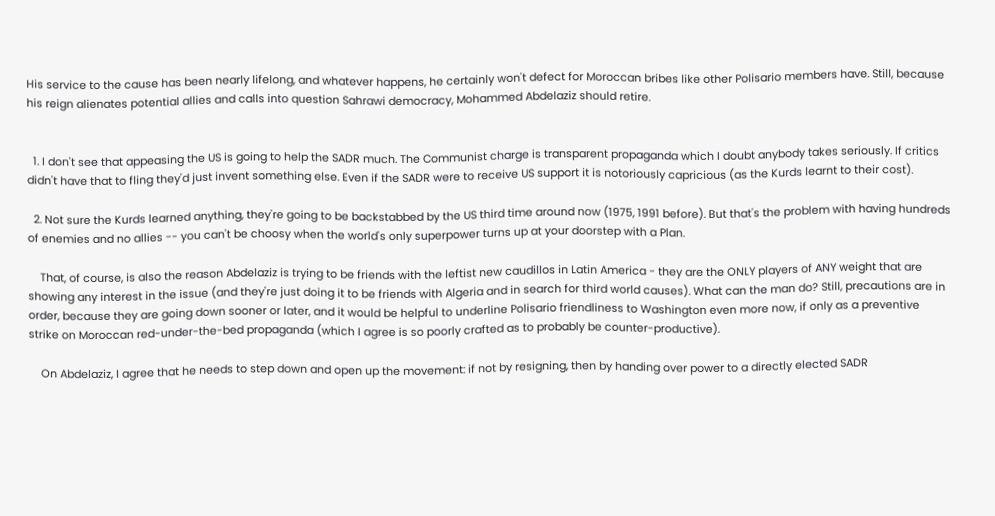His service to the cause has been nearly lifelong, and whatever happens, he certainly won't defect for Moroccan bribes like other Polisario members have. Still, because his reign alienates potential allies and calls into question Sahrawi democracy, Mohammed Abdelaziz should retire.


  1. I don't see that appeasing the US is going to help the SADR much. The Communist charge is transparent propaganda which I doubt anybody takes seriously. If critics didn't have that to fling they'd just invent something else. Even if the SADR were to receive US support it is notoriously capricious (as the Kurds learnt to their cost).

  2. Not sure the Kurds learned anything, they're going to be backstabbed by the US third time around now (1975, 1991 before). But that's the problem with having hundreds of enemies and no allies -- you can't be choosy when the world's only superpower turns up at your doorstep with a Plan.

    That, of course, is also the reason Abdelaziz is trying to be friends with the leftist new caudillos in Latin America - they are the ONLY players of ANY weight that are showing any interest in the issue (and they're just doing it to be friends with Algeria and in search for third world causes). What can the man do? Still, precautions are in order, because they are going down sooner or later, and it would be helpful to underline Polisario friendliness to Washington even more now, if only as a preventive strike on Moroccan red-under-the-bed propaganda (which I agree is so poorly crafted as to probably be counter-productive).

    On Abdelaziz, I agree that he needs to step down and open up the movement: if not by resigning, then by handing over power to a directly elected SADR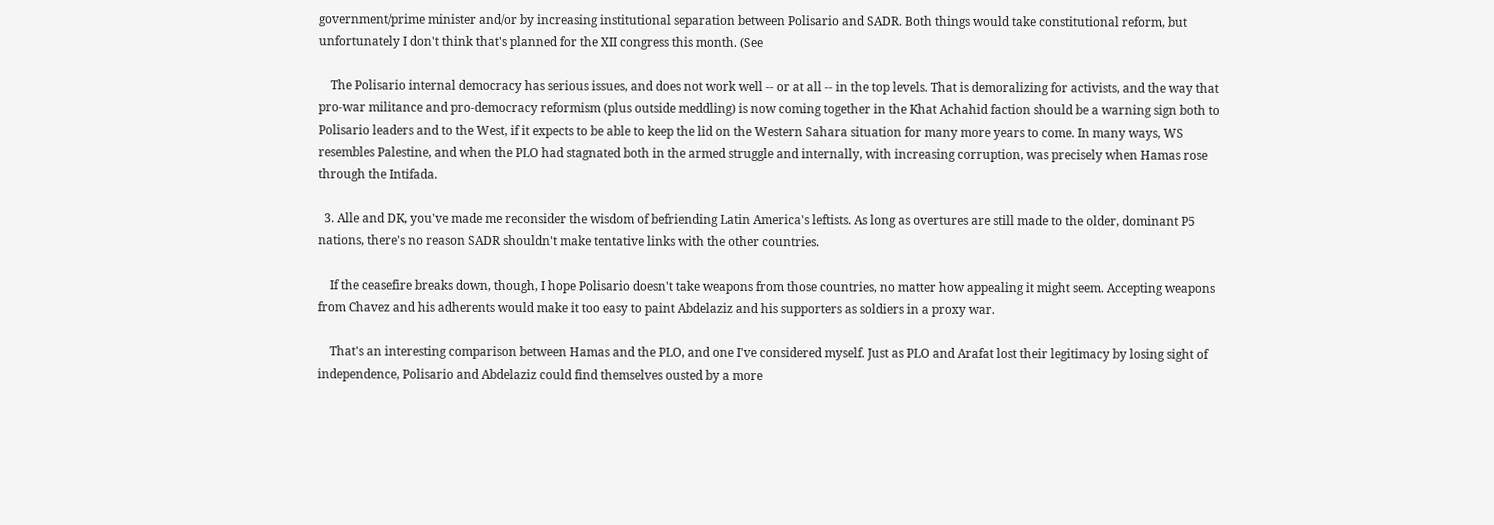government/prime minister and/or by increasing institutional separation between Polisario and SADR. Both things would take constitutional reform, but unfortunately I don't think that's planned for the XII congress this month. (See

    The Polisario internal democracy has serious issues, and does not work well -- or at all -- in the top levels. That is demoralizing for activists, and the way that pro-war militance and pro-democracy reformism (plus outside meddling) is now coming together in the Khat Achahid faction should be a warning sign both to Polisario leaders and to the West, if it expects to be able to keep the lid on the Western Sahara situation for many more years to come. In many ways, WS resembles Palestine, and when the PLO had stagnated both in the armed struggle and internally, with increasing corruption, was precisely when Hamas rose through the Intifada.

  3. Alle and DK, you've made me reconsider the wisdom of befriending Latin America's leftists. As long as overtures are still made to the older, dominant P5 nations, there's no reason SADR shouldn't make tentative links with the other countries.

    If the ceasefire breaks down, though, I hope Polisario doesn't take weapons from those countries, no matter how appealing it might seem. Accepting weapons from Chavez and his adherents would make it too easy to paint Abdelaziz and his supporters as soldiers in a proxy war.

    That's an interesting comparison between Hamas and the PLO, and one I've considered myself. Just as PLO and Arafat lost their legitimacy by losing sight of independence, Polisario and Abdelaziz could find themselves ousted by a more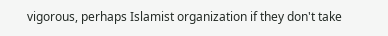vigorous, perhaps Islamist organization if they don't take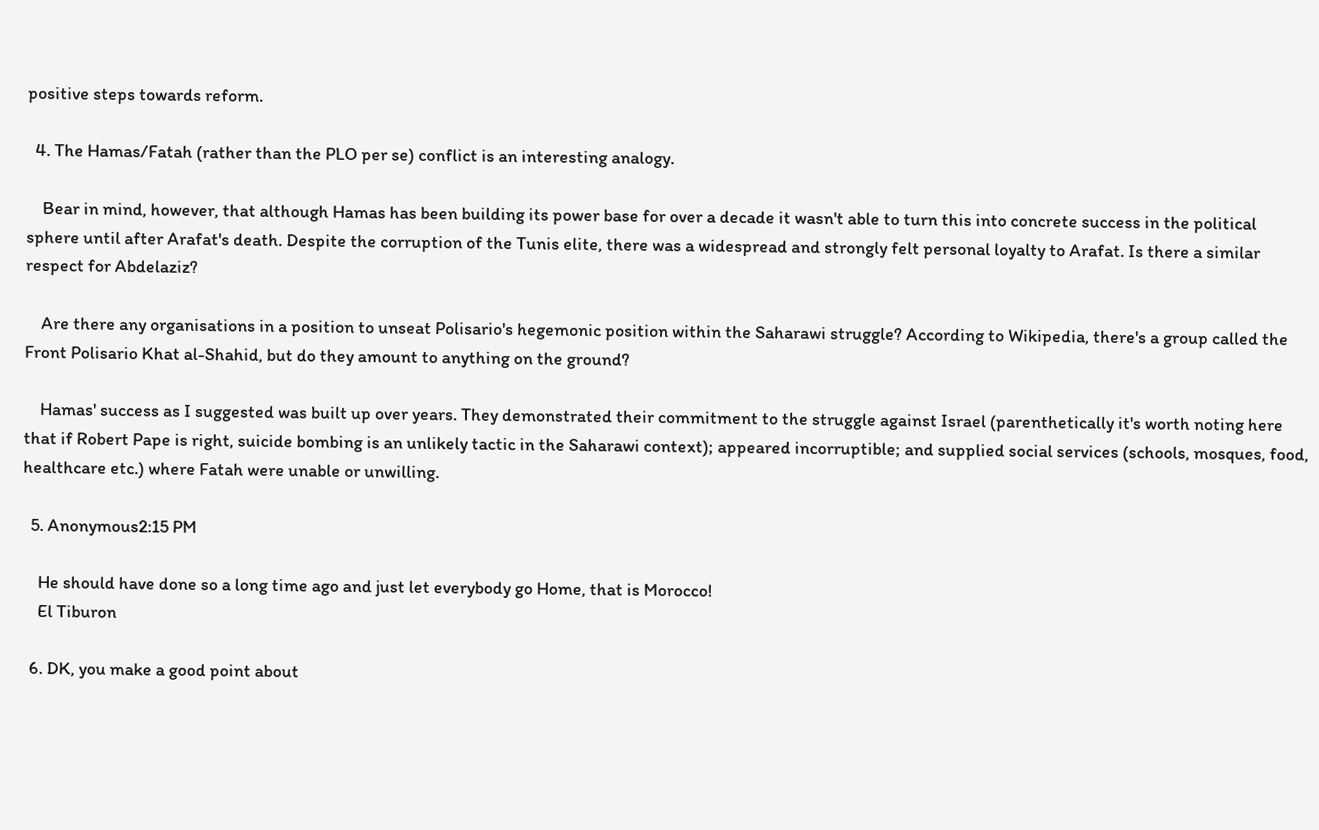positive steps towards reform.

  4. The Hamas/Fatah (rather than the PLO per se) conflict is an interesting analogy.

    Bear in mind, however, that although Hamas has been building its power base for over a decade it wasn't able to turn this into concrete success in the political sphere until after Arafat's death. Despite the corruption of the Tunis elite, there was a widespread and strongly felt personal loyalty to Arafat. Is there a similar respect for Abdelaziz?

    Are there any organisations in a position to unseat Polisario's hegemonic position within the Saharawi struggle? According to Wikipedia, there's a group called the Front Polisario Khat al-Shahid, but do they amount to anything on the ground?

    Hamas' success as I suggested was built up over years. They demonstrated their commitment to the struggle against Israel (parenthetically it's worth noting here that if Robert Pape is right, suicide bombing is an unlikely tactic in the Saharawi context); appeared incorruptible; and supplied social services (schools, mosques, food, healthcare etc.) where Fatah were unable or unwilling.

  5. Anonymous2:15 PM

    He should have done so a long time ago and just let everybody go Home, that is Morocco!
    El Tiburon

  6. DK, you make a good point about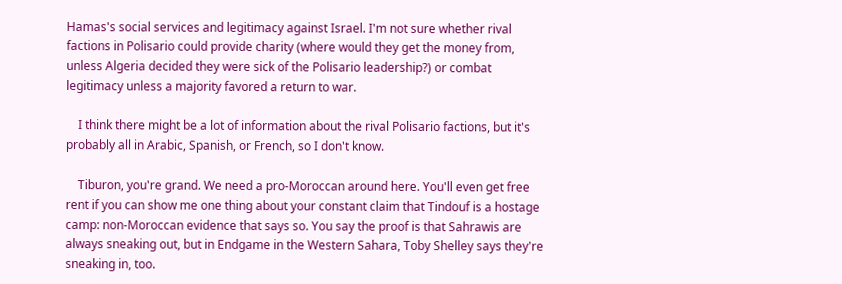Hamas's social services and legitimacy against Israel. I'm not sure whether rival factions in Polisario could provide charity (where would they get the money from, unless Algeria decided they were sick of the Polisario leadership?) or combat legitimacy unless a majority favored a return to war.

    I think there might be a lot of information about the rival Polisario factions, but it's probably all in Arabic, Spanish, or French, so I don't know.

    Tiburon, you're grand. We need a pro-Moroccan around here. You'll even get free rent if you can show me one thing about your constant claim that Tindouf is a hostage camp: non-Moroccan evidence that says so. You say the proof is that Sahrawis are always sneaking out, but in Endgame in the Western Sahara, Toby Shelley says they're sneaking in, too.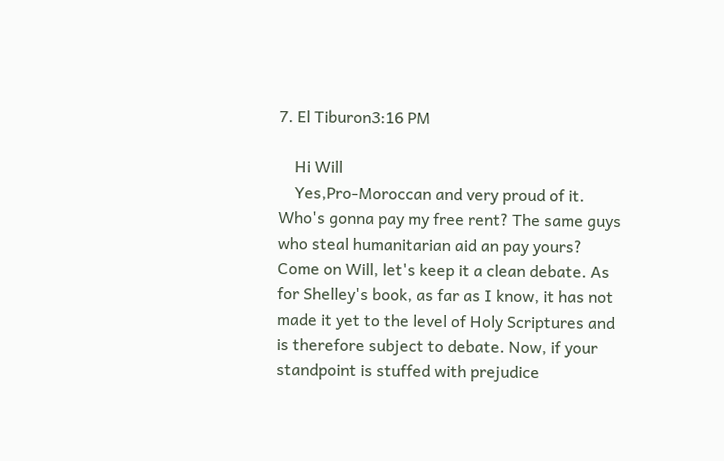7. El Tiburon3:16 PM

    Hi Will
    Yes,Pro-Moroccan and very proud of it. Who's gonna pay my free rent? The same guys who steal humanitarian aid an pay yours? Come on Will, let's keep it a clean debate. As for Shelley's book, as far as I know, it has not made it yet to the level of Holy Scriptures and is therefore subject to debate. Now, if your standpoint is stuffed with prejudice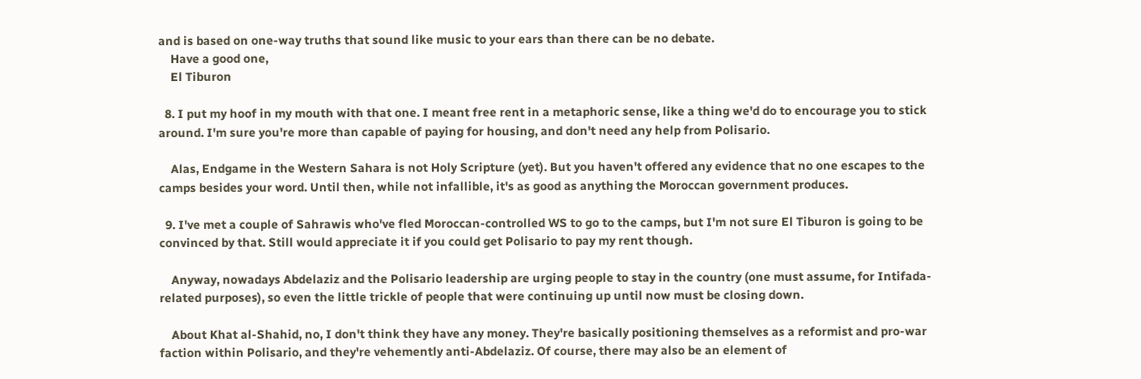and is based on one-way truths that sound like music to your ears than there can be no debate.
    Have a good one,
    El Tiburon

  8. I put my hoof in my mouth with that one. I meant free rent in a metaphoric sense, like a thing we'd do to encourage you to stick around. I'm sure you're more than capable of paying for housing, and don't need any help from Polisario.

    Alas, Endgame in the Western Sahara is not Holy Scripture (yet). But you haven't offered any evidence that no one escapes to the camps besides your word. Until then, while not infallible, it's as good as anything the Moroccan government produces.

  9. I've met a couple of Sahrawis who've fled Moroccan-controlled WS to go to the camps, but I'm not sure El Tiburon is going to be convinced by that. Still would appreciate it if you could get Polisario to pay my rent though.

    Anyway, nowadays Abdelaziz and the Polisario leadership are urging people to stay in the country (one must assume, for Intifada-related purposes), so even the little trickle of people that were continuing up until now must be closing down.

    About Khat al-Shahid, no, I don't think they have any money. They're basically positioning themselves as a reformist and pro-war faction within Polisario, and they're vehemently anti-Abdelaziz. Of course, there may also be an element of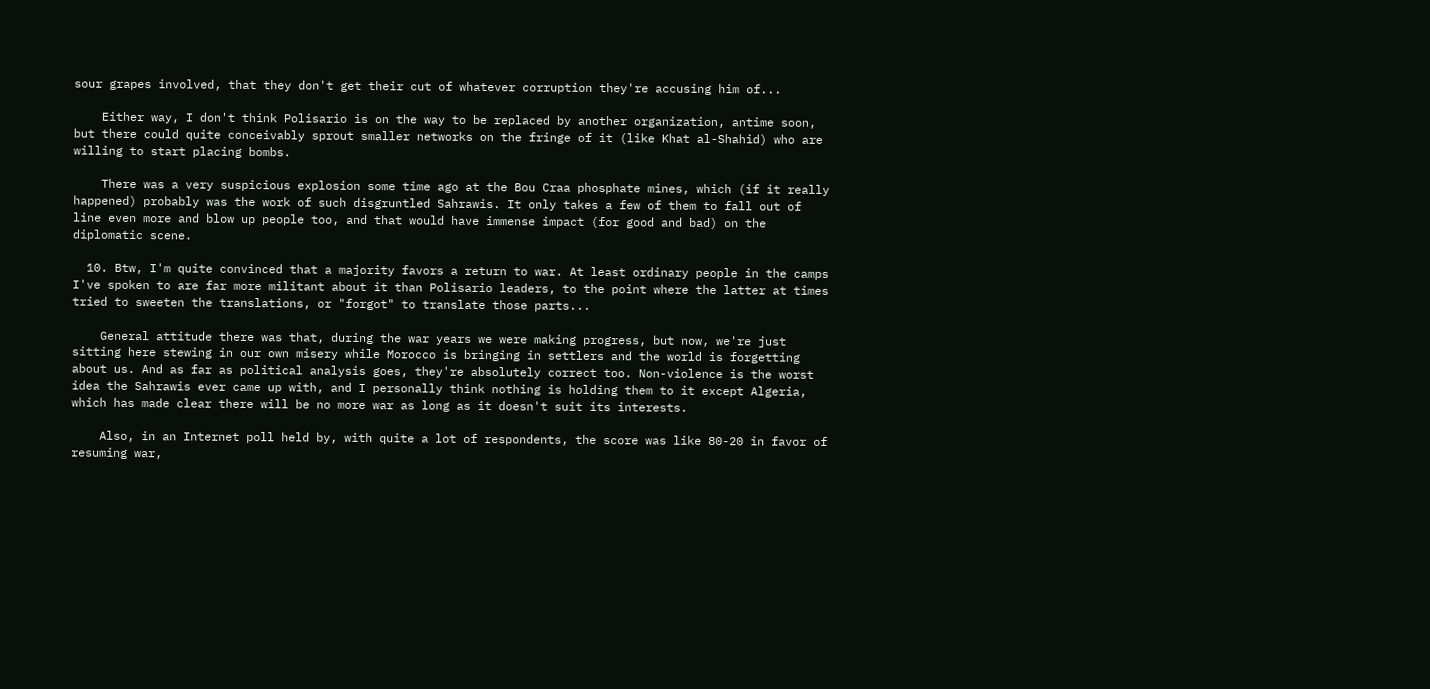sour grapes involved, that they don't get their cut of whatever corruption they're accusing him of...

    Either way, I don't think Polisario is on the way to be replaced by another organization, antime soon, but there could quite conceivably sprout smaller networks on the fringe of it (like Khat al-Shahid) who are willing to start placing bombs.

    There was a very suspicious explosion some time ago at the Bou Craa phosphate mines, which (if it really happened) probably was the work of such disgruntled Sahrawis. It only takes a few of them to fall out of line even more and blow up people too, and that would have immense impact (for good and bad) on the diplomatic scene.

  10. Btw, I'm quite convinced that a majority favors a return to war. At least ordinary people in the camps I've spoken to are far more militant about it than Polisario leaders, to the point where the latter at times tried to sweeten the translations, or "forgot" to translate those parts...

    General attitude there was that, during the war years we were making progress, but now, we're just sitting here stewing in our own misery while Morocco is bringing in settlers and the world is forgetting about us. And as far as political analysis goes, they're absolutely correct too. Non-violence is the worst idea the Sahrawis ever came up with, and I personally think nothing is holding them to it except Algeria, which has made clear there will be no more war as long as it doesn't suit its interests.

    Also, in an Internet poll held by, with quite a lot of respondents, the score was like 80-20 in favor of resuming war,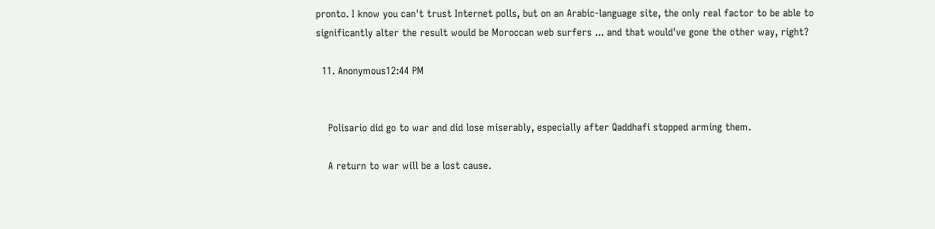pronto. I know you can't trust Internet polls, but on an Arabic-language site, the only real factor to be able to significantly alter the result would be Moroccan web surfers ... and that would've gone the other way, right?

  11. Anonymous12:44 PM


    Polisario did go to war and did lose miserably, especially after Qaddhafi stopped arming them.

    A return to war will be a lost cause.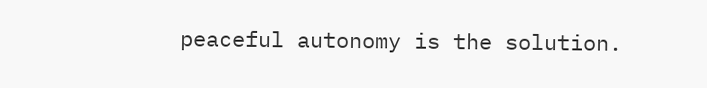peaceful autonomy is the solution.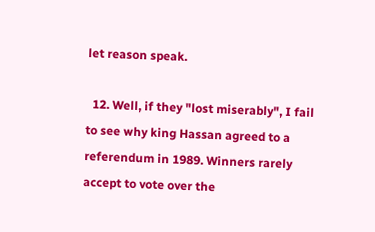let reason speak.

  12. Well, if they "lost miserably", I fail to see why king Hassan agreed to a referendum in 1989. Winners rarely accept to vote over the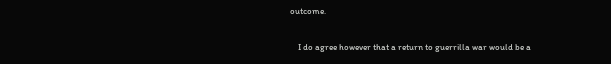outcome.

    I do agree however that a return to guerrilla war would be a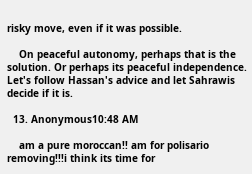risky move, even if it was possible.

    On peaceful autonomy, perhaps that is the solution. Or perhaps its peaceful independence. Let's follow Hassan's advice and let Sahrawis decide if it is.

  13. Anonymous10:48 AM

    am a pure moroccan!! am for polisario removing!!!i think its time for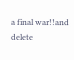a final war!!and delete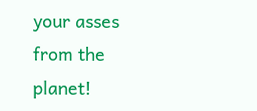your asses from the planet!